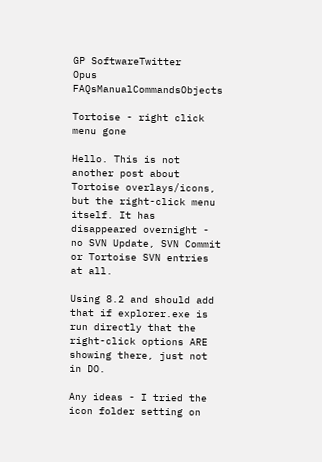GP SoftwareTwitter
Opus FAQsManualCommandsObjects

Tortoise - right click menu gone

Hello. This is not another post about Tortoise overlays/icons, but the right-click menu itself. It has disappeared overnight - no SVN Update, SVN Commit or Tortoise SVN entries at all.

Using 8.2 and should add that if explorer.exe is run directly that the right-click options ARE showing there, just not in DO.

Any ideas - I tried the icon folder setting on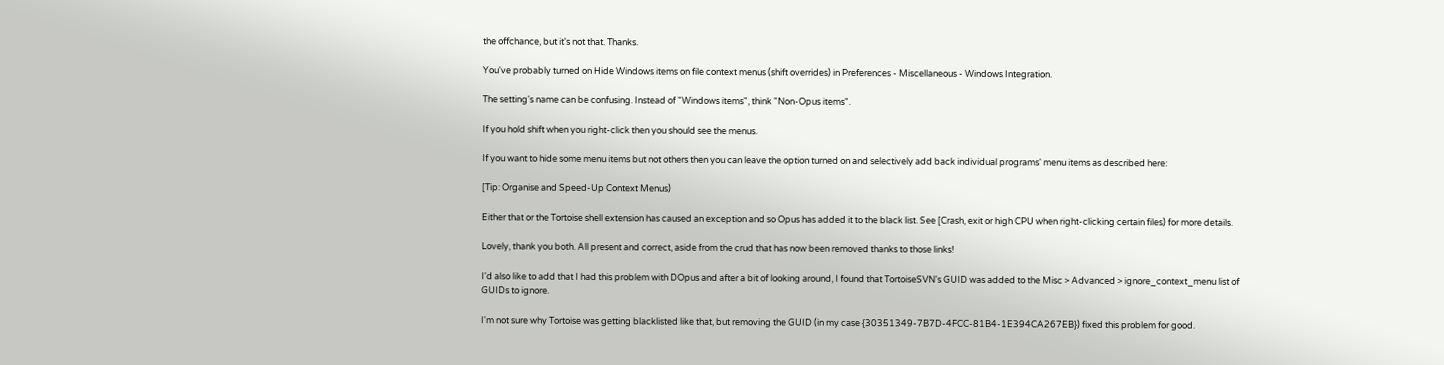the offchance, but it's not that. Thanks.

You've probably turned on Hide Windows items on file context menus (shift overrides) in Preferences - Miscellaneous - Windows Integration.

The setting's name can be confusing. Instead of "Windows items", think "Non-Opus items".

If you hold shift when you right-click then you should see the menus.

If you want to hide some menu items but not others then you can leave the option turned on and selectively add back individual programs' menu items as described here:

[Tip: Organise and Speed-Up Context Menus)

Either that or the Tortoise shell extension has caused an exception and so Opus has added it to the black list. See [Crash, exit or high CPU when right-clicking certain files) for more details.

Lovely, thank you both. All present and correct, aside from the crud that has now been removed thanks to those links!

I'd also like to add that I had this problem with DOpus and after a bit of looking around, I found that TortoiseSVN's GUID was added to the Misc > Advanced > ignore_context_menu list of GUIDs to ignore.

I'm not sure why Tortoise was getting blacklisted like that, but removing the GUID (in my case {30351349-7B7D-4FCC-81B4-1E394CA267EB}) fixed this problem for good.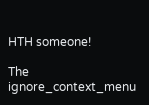HTH someone!

The ignore_context_menu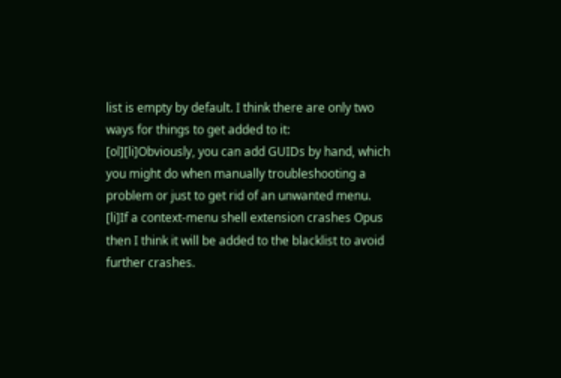list is empty by default. I think there are only two ways for things to get added to it:
[ol][li]Obviously, you can add GUIDs by hand, which you might do when manually troubleshooting a problem or just to get rid of an unwanted menu.
[li]If a context-menu shell extension crashes Opus then I think it will be added to the blacklist to avoid further crashes.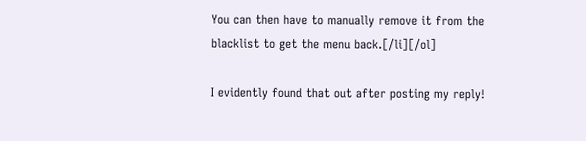You can then have to manually remove it from the blacklist to get the menu back.[/li][/ol]

I evidently found that out after posting my reply!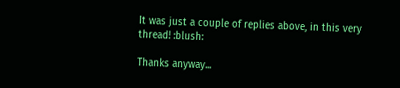It was just a couple of replies above, in this very thread! :blush:

Thanks anyway...